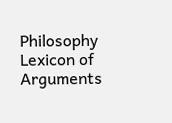Philosophy Lexicon of Arguments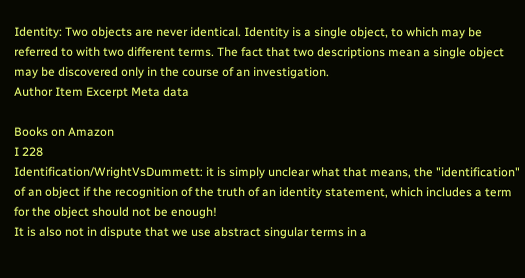Identity: Two objects are never identical. Identity is a single object, to which may be referred to with two different terms. The fact that two descriptions mean a single object may be discovered only in the course of an investigation.
Author Item Excerpt Meta data

Books on Amazon
I 228
Identification/WrightVsDummett: it is simply unclear what that means, the "identification" of an object if the recognition of the truth of an identity statement, which includes a term for the object should not be enough!
It is also not in dispute that we use abstract singular terms in a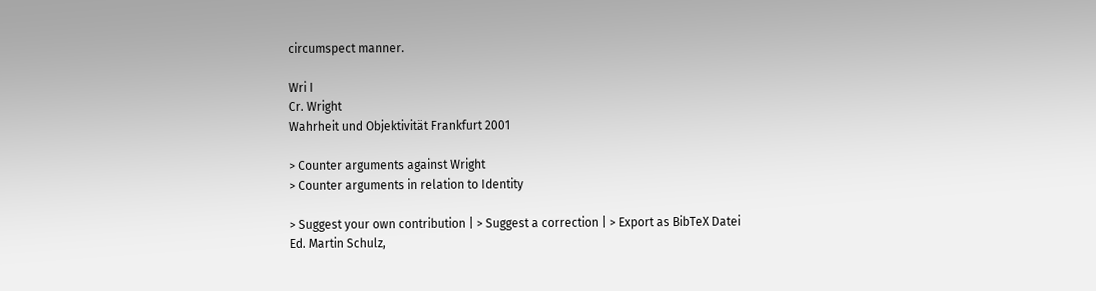circumspect manner.

Wri I
Cr. Wright
Wahrheit und Objektivität Frankfurt 2001

> Counter arguments against Wright
> Counter arguments in relation to Identity

> Suggest your own contribution | > Suggest a correction | > Export as BibTeX Datei
Ed. Martin Schulz,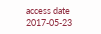access date 2017-05-23